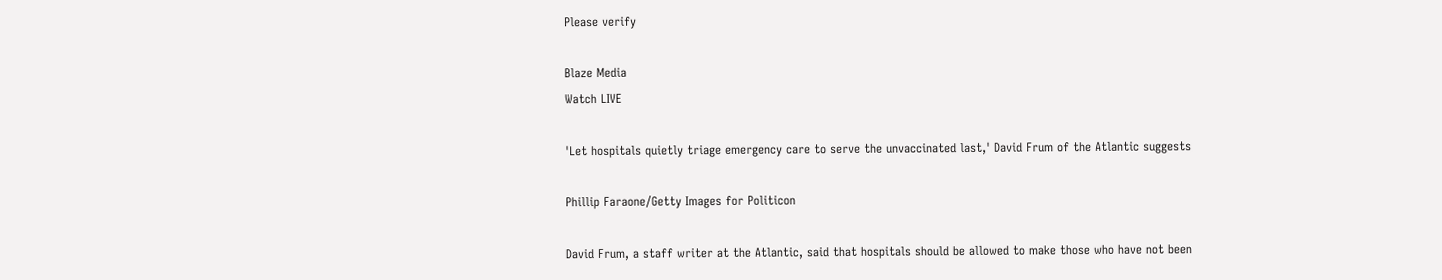Please verify

Blaze Media
Watch LIVE

'Let hospitals quietly triage emergency care to serve the unvaccinated last,' David Frum of the Atlantic suggests

Phillip Faraone/Getty Images for Politicon

David Frum, a staff writer at the Atlantic, said that hospitals should be allowed to make those who have not been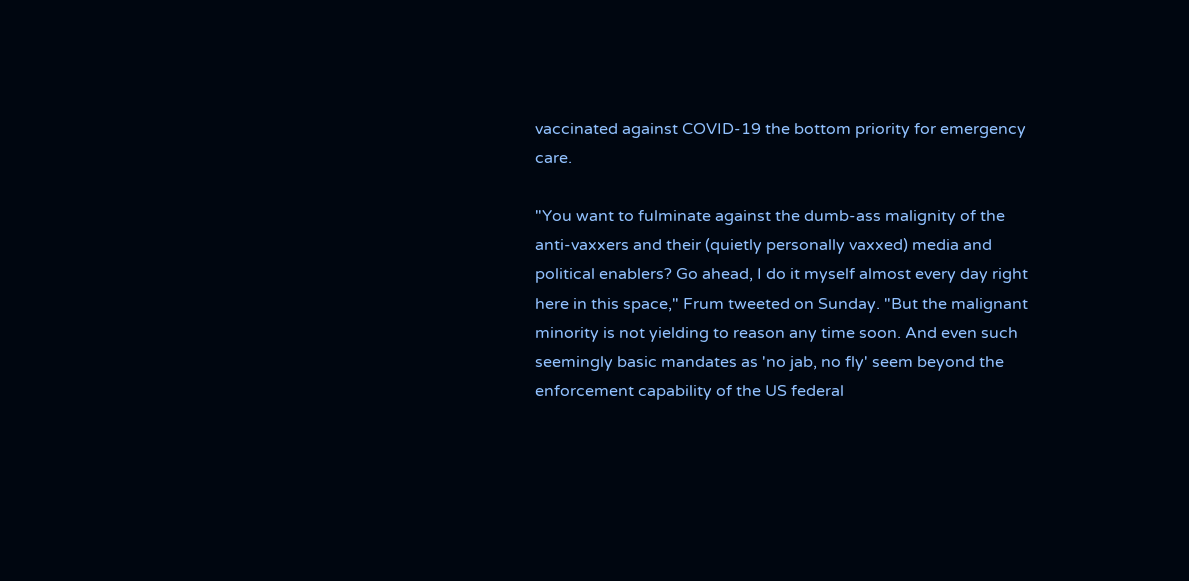vaccinated against COVID-19 the bottom priority for emergency care.

"You want to fulminate against the dumb-ass malignity of the anti-vaxxers and their (quietly personally vaxxed) media and political enablers? Go ahead, I do it myself almost every day right here in this space," Frum tweeted on Sunday. "But the malignant minority is not yielding to reason any time soon. And even such seemingly basic mandates as 'no jab, no fly' seem beyond the enforcement capability of the US federal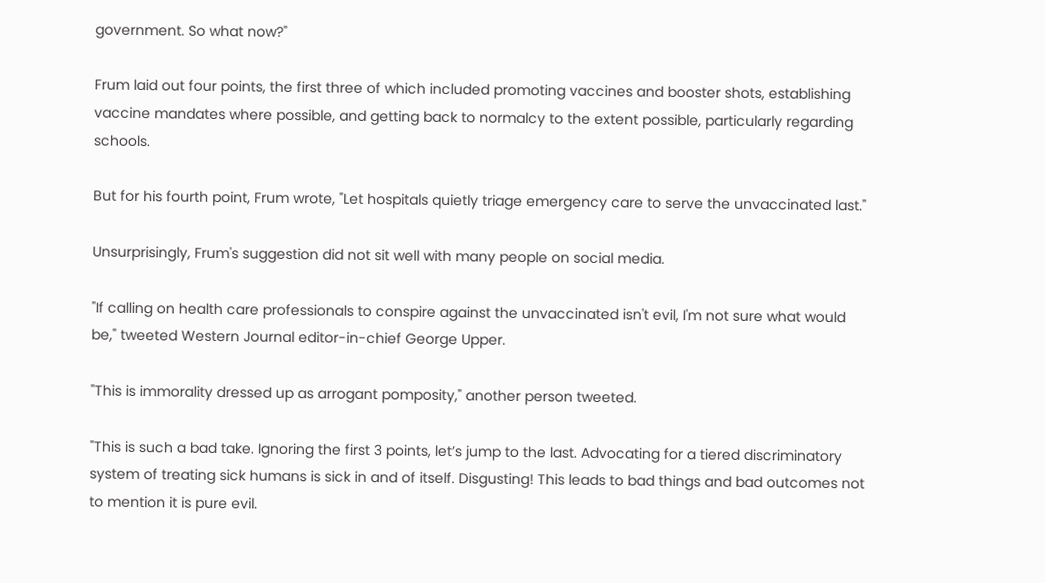government. So what now?"

Frum laid out four points, the first three of which included promoting vaccines and booster shots, establishing vaccine mandates where possible, and getting back to normalcy to the extent possible, particularly regarding schools.

But for his fourth point, Frum wrote, "Let hospitals quietly triage emergency care to serve the unvaccinated last."

Unsurprisingly, Frum's suggestion did not sit well with many people on social media.

"If calling on health care professionals to conspire against the unvaccinated isn't evil, I'm not sure what would be," tweeted Western Journal editor-in-chief George Upper.

"This is immorality dressed up as arrogant pomposity," another person tweeted.

"This is such a bad take. Ignoring the first 3 points, let’s jump to the last. Advocating for a tiered discriminatory system of treating sick humans is sick in and of itself. Disgusting! This leads to bad things and bad outcomes not to mention it is pure evil.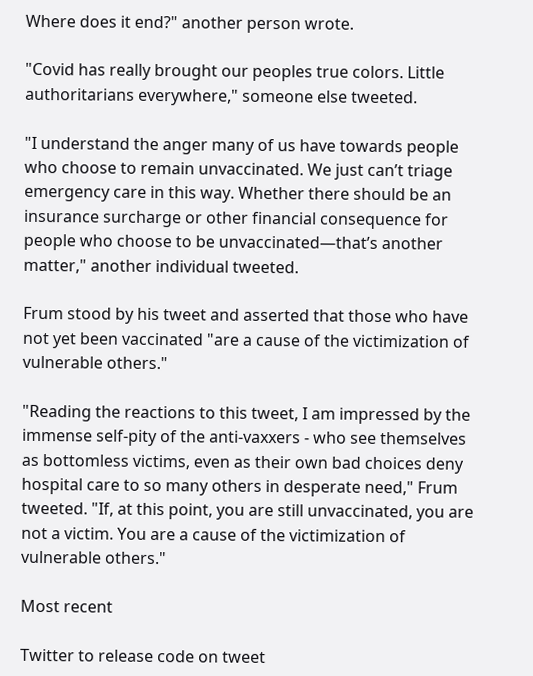Where does it end?" another person wrote.

"Covid has really brought our peoples true colors. Little authoritarians everywhere," someone else tweeted.

"I understand the anger many of us have towards people who choose to remain unvaccinated. We just can’t triage emergency care in this way. Whether there should be an insurance surcharge or other financial consequence for people who choose to be unvaccinated—that’s another matter," another individual tweeted.

Frum stood by his tweet and asserted that those who have not yet been vaccinated "are a cause of the victimization of vulnerable others."

"Reading the reactions to this tweet, I am impressed by the immense self-pity of the anti-vaxxers - who see themselves as bottomless victims, even as their own bad choices deny hospital care to so many others in desperate need," Frum tweeted. "If, at this point, you are still unvaccinated, you are not a victim. You are a cause of the victimization of vulnerable others."

Most recent

Twitter to release code on tweet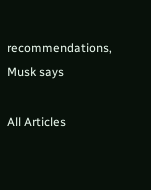recommendations, Musk says

All Articles